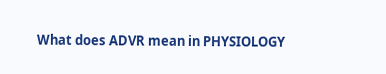What does ADVR mean in PHYSIOLOGY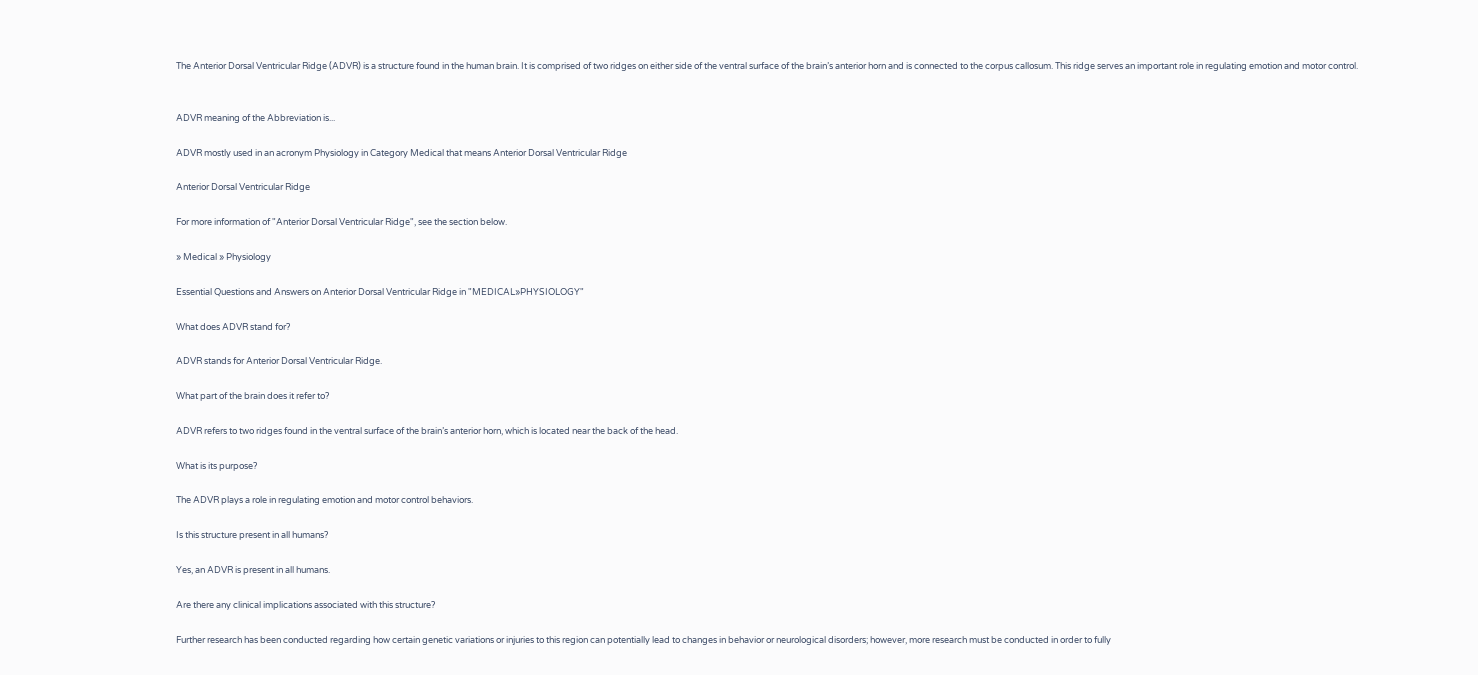The Anterior Dorsal Ventricular Ridge (ADVR) is a structure found in the human brain. It is comprised of two ridges on either side of the ventral surface of the brain’s anterior horn and is connected to the corpus callosum. This ridge serves an important role in regulating emotion and motor control.


ADVR meaning of the Abbreviation is...

ADVR mostly used in an acronym Physiology in Category Medical that means Anterior Dorsal Ventricular Ridge

Anterior Dorsal Ventricular Ridge

For more information of "Anterior Dorsal Ventricular Ridge", see the section below.

» Medical » Physiology

Essential Questions and Answers on Anterior Dorsal Ventricular Ridge in "MEDICAL»PHYSIOLOGY"

What does ADVR stand for?

ADVR stands for Anterior Dorsal Ventricular Ridge.

What part of the brain does it refer to?

ADVR refers to two ridges found in the ventral surface of the brain’s anterior horn, which is located near the back of the head.

What is its purpose?

The ADVR plays a role in regulating emotion and motor control behaviors.

Is this structure present in all humans?

Yes, an ADVR is present in all humans.

Are there any clinical implications associated with this structure?

Further research has been conducted regarding how certain genetic variations or injuries to this region can potentially lead to changes in behavior or neurological disorders; however, more research must be conducted in order to fully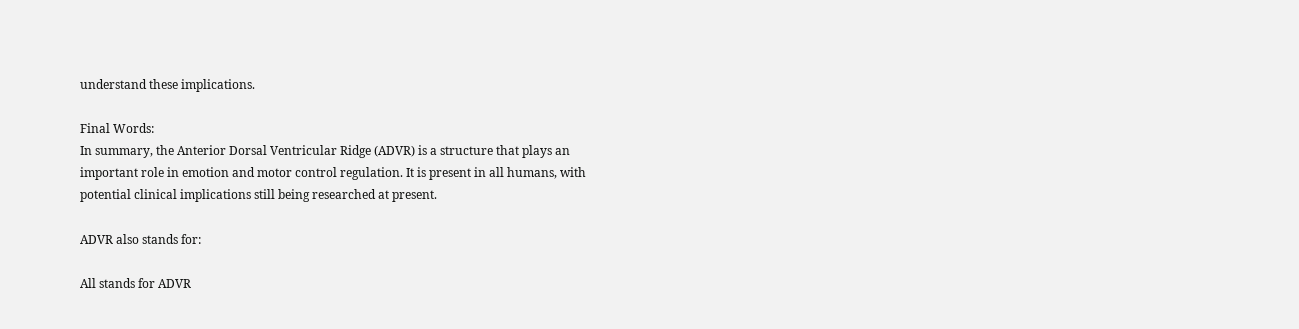understand these implications.

Final Words:
In summary, the Anterior Dorsal Ventricular Ridge (ADVR) is a structure that plays an important role in emotion and motor control regulation. It is present in all humans, with potential clinical implications still being researched at present.

ADVR also stands for:

All stands for ADVR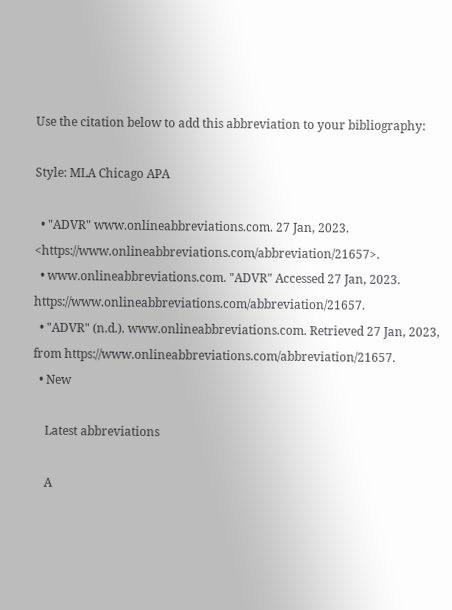Use the citation below to add this abbreviation to your bibliography:

Style: MLA Chicago APA

  • "ADVR" www.onlineabbreviations.com. 27 Jan, 2023. <https://www.onlineabbreviations.com/abbreviation/21657>.
  • www.onlineabbreviations.com. "ADVR" Accessed 27 Jan, 2023. https://www.onlineabbreviations.com/abbreviation/21657.
  • "ADVR" (n.d.). www.onlineabbreviations.com. Retrieved 27 Jan, 2023, from https://www.onlineabbreviations.com/abbreviation/21657.
  • New

    Latest abbreviations

    A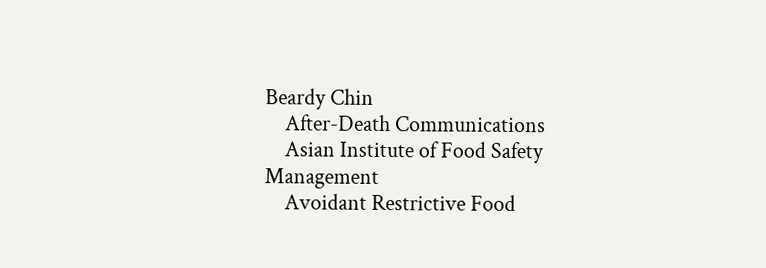Beardy Chin
    After-Death Communications
    Asian Institute of Food Safety Management
    Avoidant Restrictive Food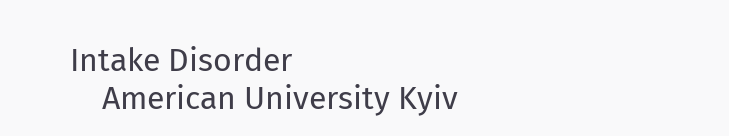Intake Disorder
    American University Kyiv